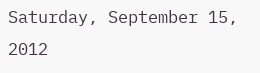Saturday, September 15, 2012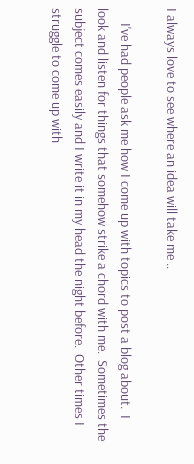I always love to see where an idea will take me ..

     I've had people ask me how I come up with topics to post a blog about.  I look and listen for things that somehow strike a chord with me.  Sometimes the subject comes easily and I write it in my head the night before.  Other times I struggle to come up with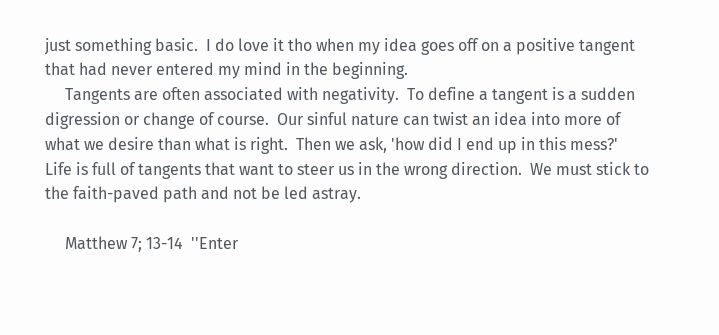just something basic.  I do love it tho when my idea goes off on a positive tangent that had never entered my mind in the beginning.
     Tangents are often associated with negativity.  To define a tangent is a sudden digression or change of course.  Our sinful nature can twist an idea into more of what we desire than what is right.  Then we ask, 'how did I end up in this mess?'  Life is full of tangents that want to steer us in the wrong direction.  We must stick to the faith-paved path and not be led astray.

     Matthew 7; 13-14  ''Enter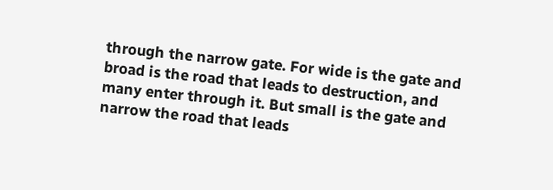through the narrow gate. For wide is the gate and broad is the road that leads to destruction, and many enter through it. But small is the gate and narrow the road that leads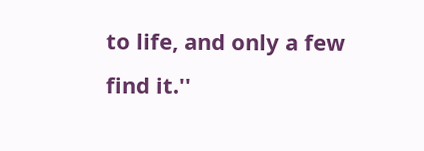to life, and only a few find it.''